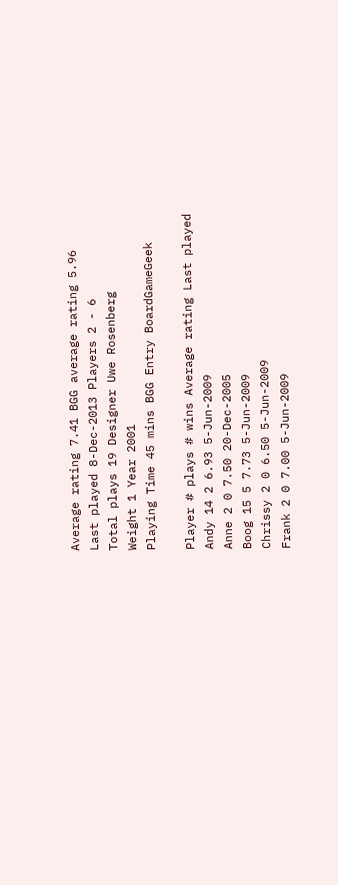Average rating 7.41 BGG average rating 5.96
Last played 8-Dec-2013 Players 2 - 6
Total plays 19 Designer Uwe Rosenberg
Weight 1 Year 2001
Playing Time 45 mins BGG Entry BoardGameGeek

Player # plays # wins Average rating Last played
Andy 14 2 6.93 5-Jun-2009
Anne 2 0 7.50 20-Dec-2005
Boog 15 5 7.73 5-Jun-2009
Chrissy 2 0 6.50 5-Jun-2009
Frank 2 0 7.00 5-Jun-2009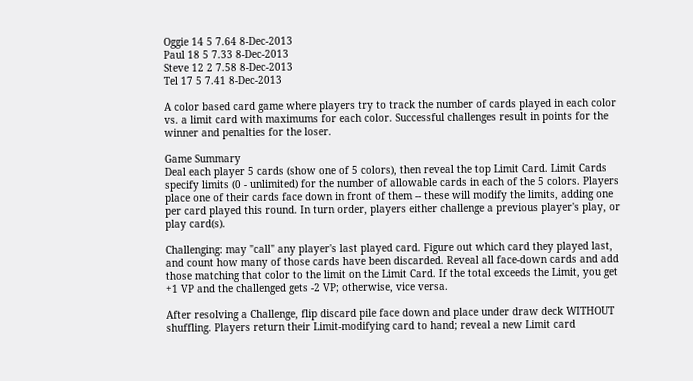Oggie 14 5 7.64 8-Dec-2013
Paul 18 5 7.33 8-Dec-2013
Steve 12 2 7.58 8-Dec-2013
Tel 17 5 7.41 8-Dec-2013

A color based card game where players try to track the number of cards played in each color vs. a limit card with maximums for each color. Successful challenges result in points for the winner and penalties for the loser.

Game Summary
Deal each player 5 cards (show one of 5 colors), then reveal the top Limit Card. Limit Cards specify limits (0 - unlimited) for the number of allowable cards in each of the 5 colors. Players place one of their cards face down in front of them -- these will modify the limits, adding one per card played this round. In turn order, players either challenge a previous player's play, or play card(s).

Challenging: may "call" any player's last played card. Figure out which card they played last, and count how many of those cards have been discarded. Reveal all face-down cards and add those matching that color to the limit on the Limit Card. If the total exceeds the Limit, you get +1 VP and the challenged gets -2 VP; otherwise, vice versa.

After resolving a Challenge, flip discard pile face down and place under draw deck WITHOUT shuffling. Players return their Limit-modifying card to hand; reveal a new Limit card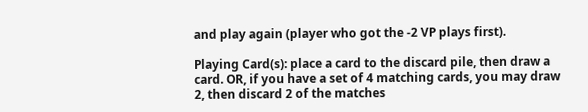and play again (player who got the -2 VP plays first).

Playing Card(s): place a card to the discard pile, then draw a card. OR, if you have a set of 4 matching cards, you may draw 2, then discard 2 of the matches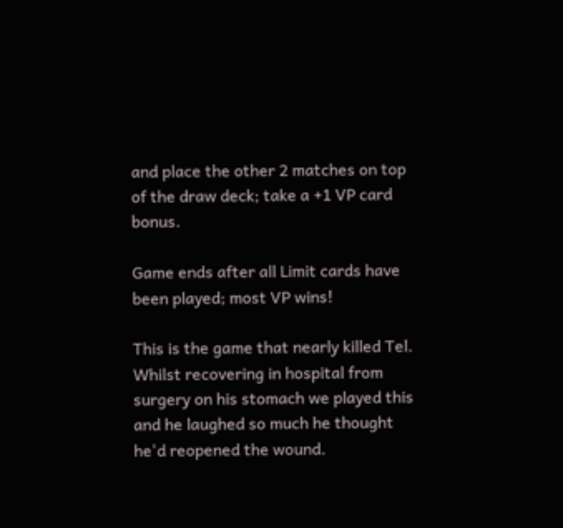and place the other 2 matches on top of the draw deck; take a +1 VP card bonus.

Game ends after all Limit cards have been played; most VP wins!

This is the game that nearly killed Tel. Whilst recovering in hospital from surgery on his stomach we played this and he laughed so much he thought he'd reopened the wound.